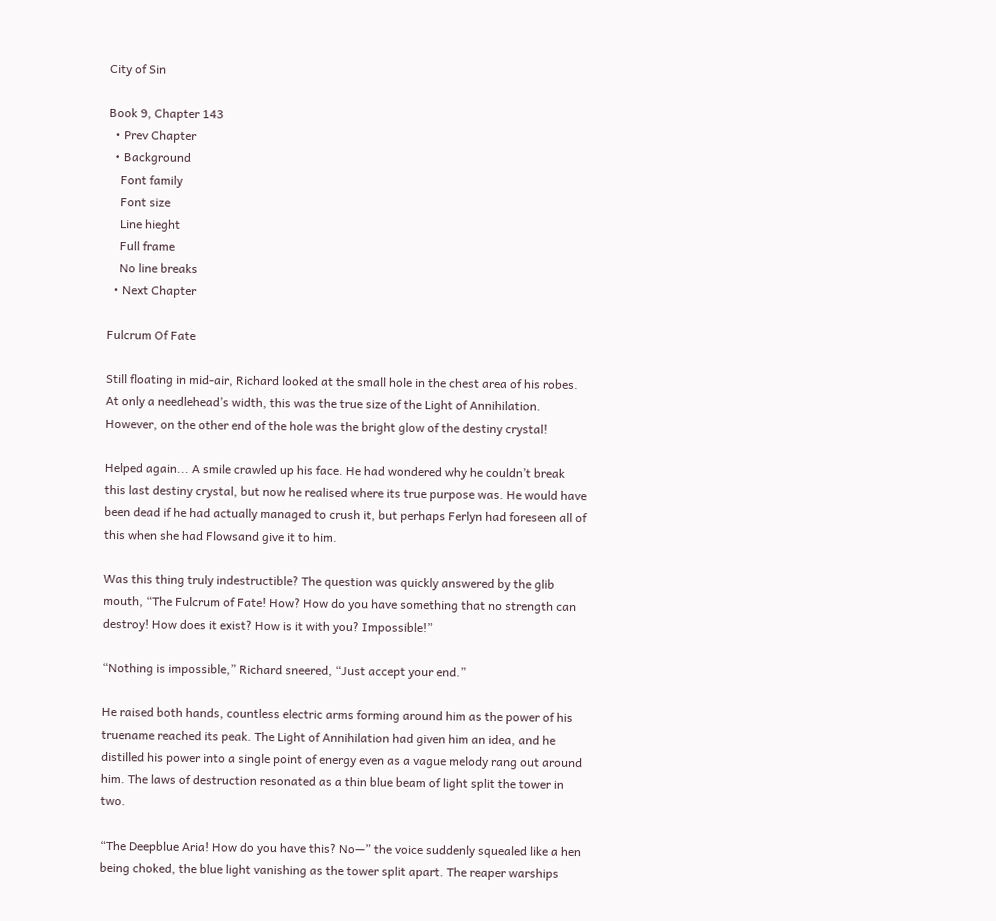City of Sin

Book 9, Chapter 143
  • Prev Chapter
  • Background
    Font family
    Font size
    Line hieght
    Full frame
    No line breaks
  • Next Chapter

Fulcrum Of Fate

Still floating in mid-air, Richard looked at the small hole in the chest area of his robes. At only a needlehead’s width, this was the true size of the Light of Annihilation. However, on the other end of the hole was the bright glow of the destiny crystal!

Helped again... A smile crawled up his face. He had wondered why he couldn’t break this last destiny crystal, but now he realised where its true purpose was. He would have been dead if he had actually managed to crush it, but perhaps Ferlyn had foreseen all of this when she had Flowsand give it to him.

Was this thing truly indestructible? The question was quickly answered by the glib mouth, “The Fulcrum of Fate! How? How do you have something that no strength can destroy! How does it exist? How is it with you? Impossible!”

“Nothing is impossible,” Richard sneered, “Just accept your end.”

He raised both hands, countless electric arms forming around him as the power of his truename reached its peak. The Light of Annihilation had given him an idea, and he distilled his power into a single point of energy even as a vague melody rang out around him. The laws of destruction resonated as a thin blue beam of light split the tower in two.

“The Deepblue Aria! How do you have this? No—” the voice suddenly squealed like a hen being choked, the blue light vanishing as the tower split apart. The reaper warships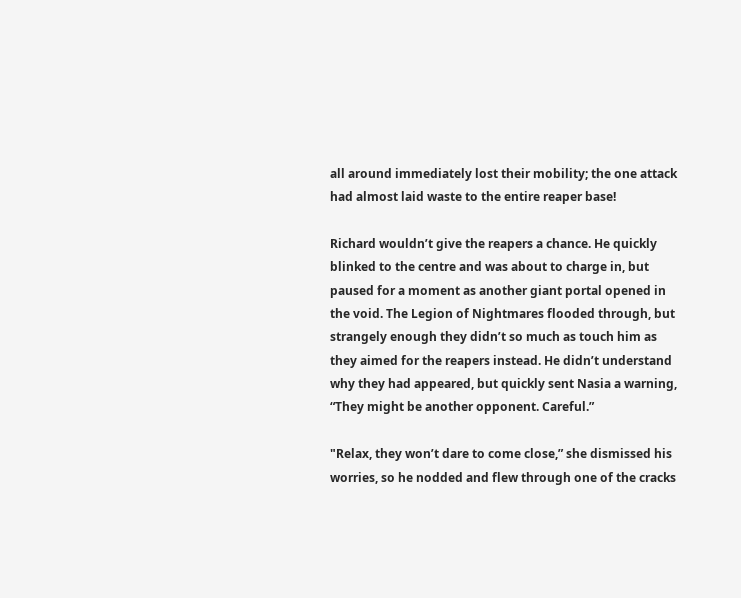all around immediately lost their mobility; the one attack had almost laid waste to the entire reaper base!

Richard wouldn’t give the reapers a chance. He quickly blinked to the centre and was about to charge in, but paused for a moment as another giant portal opened in the void. The Legion of Nightmares flooded through, but strangely enough they didn’t so much as touch him as they aimed for the reapers instead. He didn’t understand why they had appeared, but quickly sent Nasia a warning, “They might be another opponent. Careful.”

"Relax, they won’t dare to come close,” she dismissed his worries, so he nodded and flew through one of the cracks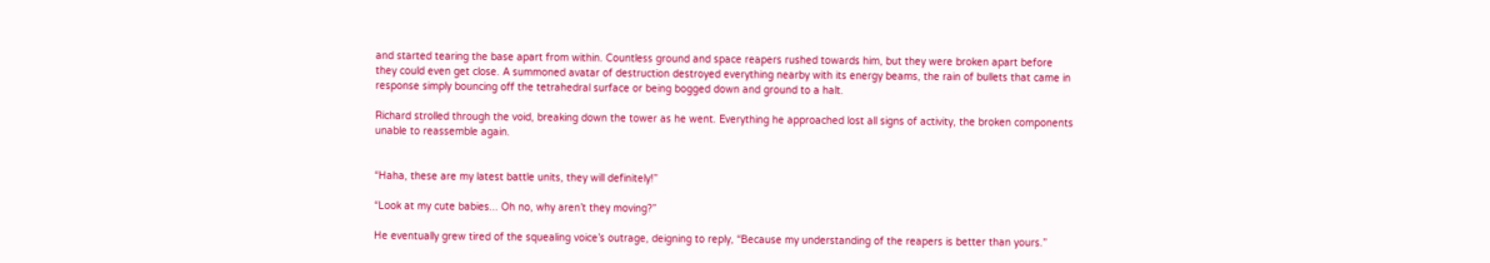and started tearing the base apart from within. Countless ground and space reapers rushed towards him, but they were broken apart before they could even get close. A summoned avatar of destruction destroyed everything nearby with its energy beams, the rain of bullets that came in response simply bouncing off the tetrahedral surface or being bogged down and ground to a halt.

Richard strolled through the void, breaking down the tower as he went. Everything he approached lost all signs of activity, the broken components unable to reassemble again.


“Haha, these are my latest battle units, they will definitely!”

“Look at my cute babies... Oh no, why aren’t they moving?”

He eventually grew tired of the squealing voice’s outrage, deigning to reply, “Because my understanding of the reapers is better than yours.”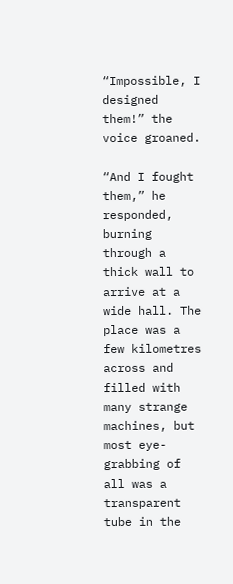“Impossible, I designed them!” the voice groaned.

“And I fought them,” he responded, burning through a thick wall to arrive at a wide hall. The place was a few kilometres across and filled with many strange machines, but most eye-grabbing of all was a transparent tube in the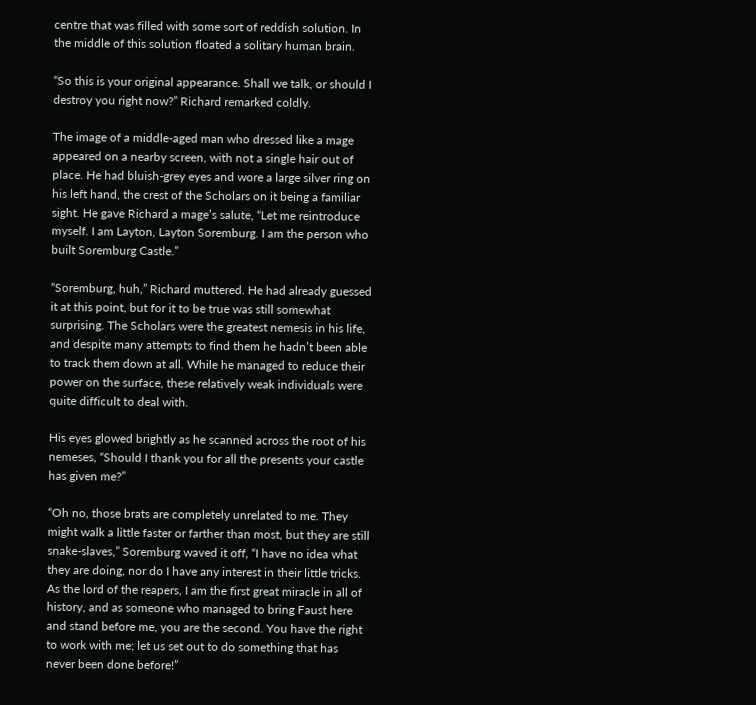centre that was filled with some sort of reddish solution. In the middle of this solution floated a solitary human brain.

“So this is your original appearance. Shall we talk, or should I destroy you right now?” Richard remarked coldly.

The image of a middle-aged man who dressed like a mage appeared on a nearby screen, with not a single hair out of place. He had bluish-grey eyes and wore a large silver ring on his left hand, the crest of the Scholars on it being a familiar sight. He gave Richard a mage’s salute, “Let me reintroduce myself. I am Layton, Layton Soremburg. I am the person who built Soremburg Castle.”

“Soremburg, huh,” Richard muttered. He had already guessed it at this point, but for it to be true was still somewhat surprising. The Scholars were the greatest nemesis in his life, and despite many attempts to find them he hadn’t been able to track them down at all. While he managed to reduce their power on the surface, these relatively weak individuals were quite difficult to deal with.

His eyes glowed brightly as he scanned across the root of his nemeses, “Should I thank you for all the presents your castle has given me?”

“Oh no, those brats are completely unrelated to me. They might walk a little faster or farther than most, but they are still snake-slaves,” Soremburg waved it off, “I have no idea what they are doing, nor do I have any interest in their little tricks. As the lord of the reapers, I am the first great miracle in all of history, and as someone who managed to bring Faust here and stand before me, you are the second. You have the right to work with me; let us set out to do something that has never been done before!”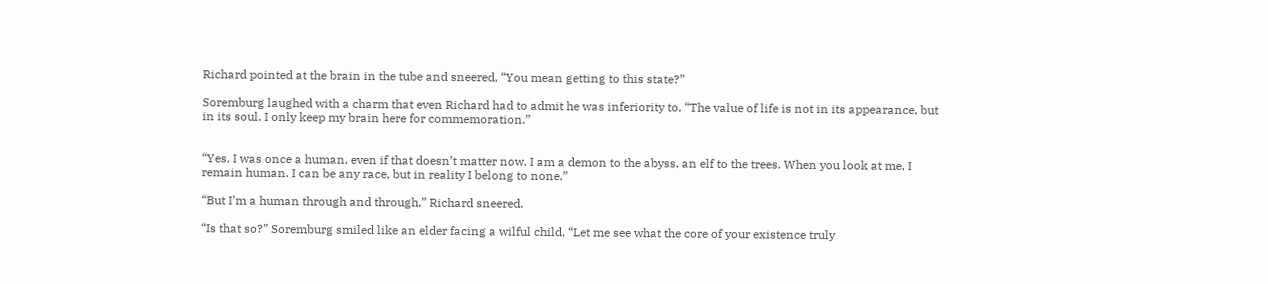Richard pointed at the brain in the tube and sneered, “You mean getting to this state?”

Soremburg laughed with a charm that even Richard had to admit he was inferiority to, “The value of life is not in its appearance, but in its soul. I only keep my brain here for commemoration.”


“Yes. I was once a human, even if that doesn’t matter now. I am a demon to the abyss, an elf to the trees. When you look at me, I remain human. I can be any race, but in reality I belong to none.”

“But I’m a human through and through,” Richard sneered.

“Is that so?” Soremburg smiled like an elder facing a wilful child, “Let me see what the core of your existence truly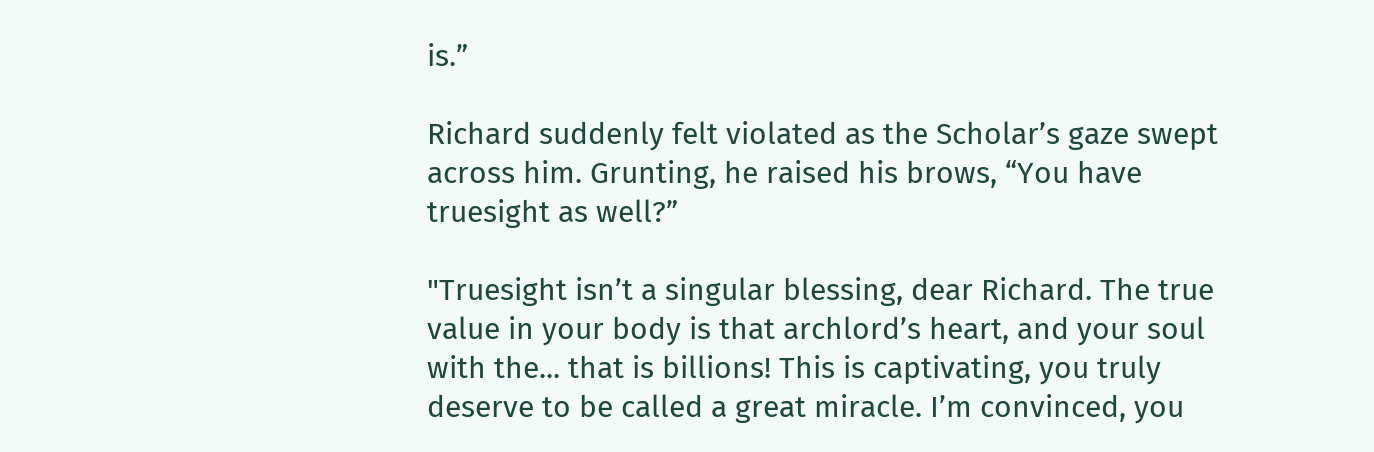is.”

Richard suddenly felt violated as the Scholar’s gaze swept across him. Grunting, he raised his brows, “You have truesight as well?”

"Truesight isn’t a singular blessing, dear Richard. The true value in your body is that archlord’s heart, and your soul with the... that is billions! This is captivating, you truly deserve to be called a great miracle. I’m convinced, you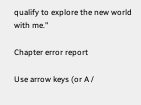qualify to explore the new world with me."

Chapter error report

Use arrow keys (or A /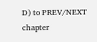D) to PREV/NEXT chapter